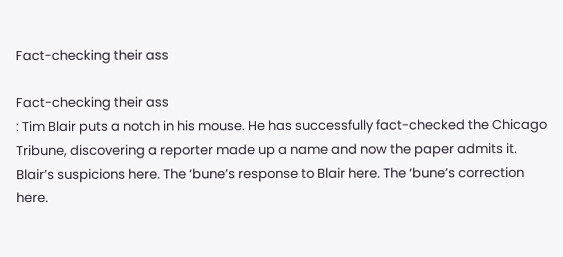Fact-checking their ass

Fact-checking their ass
: Tim Blair puts a notch in his mouse. He has successfully fact-checked the Chicago Tribune, discovering a reporter made up a name and now the paper admits it. Blair’s suspicions here. The ‘bune’s response to Blair here. The ‘bune’s correction here.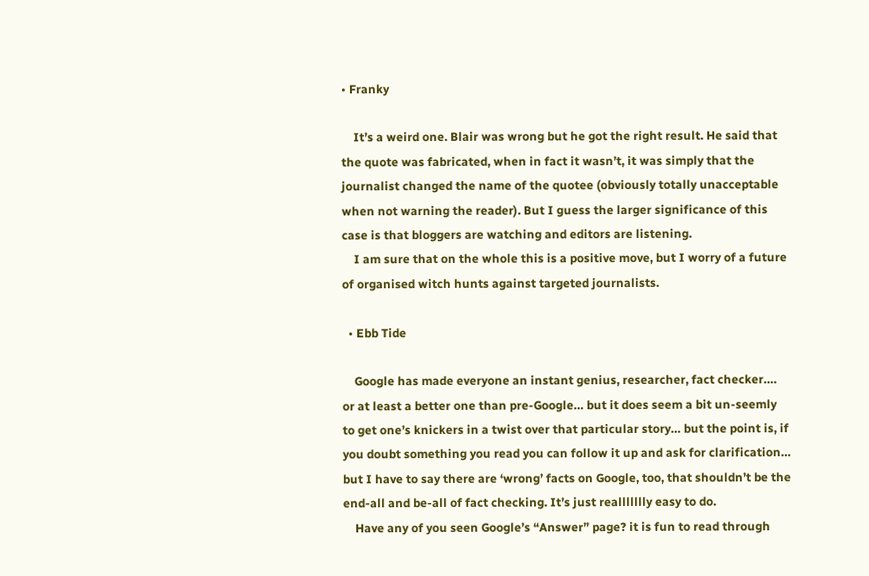• Franky

    It’s a weird one. Blair was wrong but he got the right result. He said that the quote was fabricated, when in fact it wasn’t, it was simply that the journalist changed the name of the quotee (obviously totally unacceptable when not warning the reader). But I guess the larger significance of this case is that bloggers are watching and editors are listening.
    I am sure that on the whole this is a positive move, but I worry of a future of organised witch hunts against targeted journalists.

  • Ebb Tide

    Google has made everyone an instant genius, researcher, fact checker…. or at least a better one than pre-Google… but it does seem a bit un-seemly to get one’s knickers in a twist over that particular story… but the point is, if you doubt something you read you can follow it up and ask for clarification… but I have to say there are ‘wrong’ facts on Google, too, that shouldn’t be the end-all and be-all of fact checking. It’s just reallllllly easy to do.
    Have any of you seen Google’s “Answer” page? it is fun to read through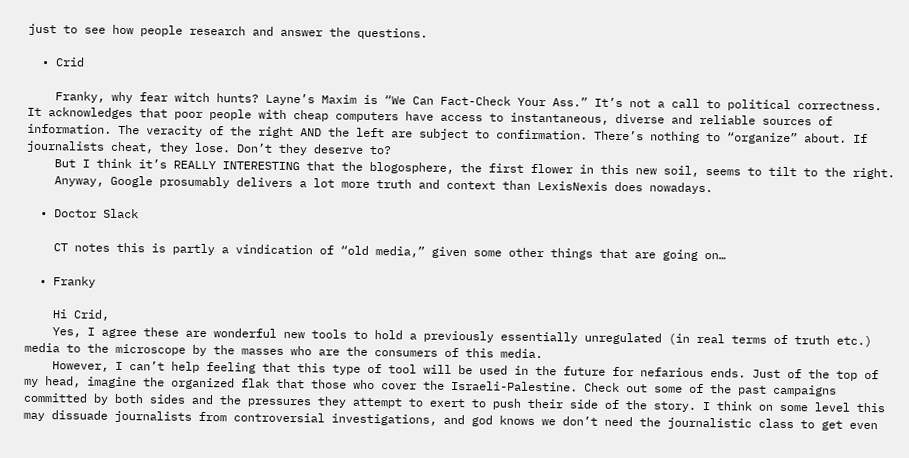just to see how people research and answer the questions.

  • Crid

    Franky, why fear witch hunts? Layne’s Maxim is “We Can Fact-Check Your Ass.” It’s not a call to political correctness. It acknowledges that poor people with cheap computers have access to instantaneous, diverse and reliable sources of information. The veracity of the right AND the left are subject to confirmation. There’s nothing to “organize” about. If journalists cheat, they lose. Don’t they deserve to?
    But I think it’s REALLY INTERESTING that the blogosphere, the first flower in this new soil, seems to tilt to the right.
    Anyway, Google prosumably delivers a lot more truth and context than LexisNexis does nowadays.

  • Doctor Slack

    CT notes this is partly a vindication of “old media,” given some other things that are going on…

  • Franky

    Hi Crid,
    Yes, I agree these are wonderful new tools to hold a previously essentially unregulated (in real terms of truth etc.) media to the microscope by the masses who are the consumers of this media.
    However, I can’t help feeling that this type of tool will be used in the future for nefarious ends. Just of the top of my head, imagine the organized flak that those who cover the Israeli-Palestine. Check out some of the past campaigns committed by both sides and the pressures they attempt to exert to push their side of the story. I think on some level this may dissuade journalists from controversial investigations, and god knows we don’t need the journalistic class to get even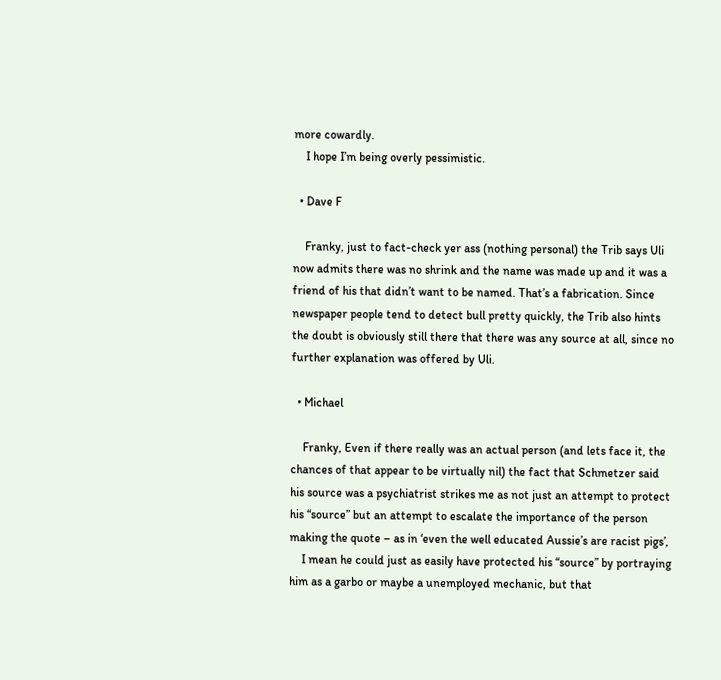more cowardly.
    I hope I’m being overly pessimistic.

  • Dave F

    Franky, just to fact-check yer ass (nothing personal) the Trib says Uli now admits there was no shrink and the name was made up and it was a friend of his that didn’t want to be named. That’s a fabrication. Since newspaper people tend to detect bull pretty quickly, the Trib also hints the doubt is obviously still there that there was any source at all, since no further explanation was offered by Uli.

  • Michael

    Franky, Even if there really was an actual person (and lets face it, the chances of that appear to be virtually nil) the fact that Schmetzer said his source was a psychiatrist strikes me as not just an attempt to protect his “source” but an attempt to escalate the importance of the person making the quote – as in ‘even the well educated Aussie’s are racist pigs’,
    I mean he could just as easily have protected his “source” by portraying him as a garbo or maybe a unemployed mechanic, but that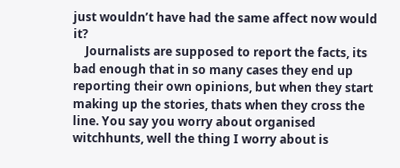just wouldn’t have had the same affect now would it?
    Journalists are supposed to report the facts, its bad enough that in so many cases they end up reporting their own opinions, but when they start making up the stories, thats when they cross the line. You say you worry about organised witchhunts, well the thing I worry about is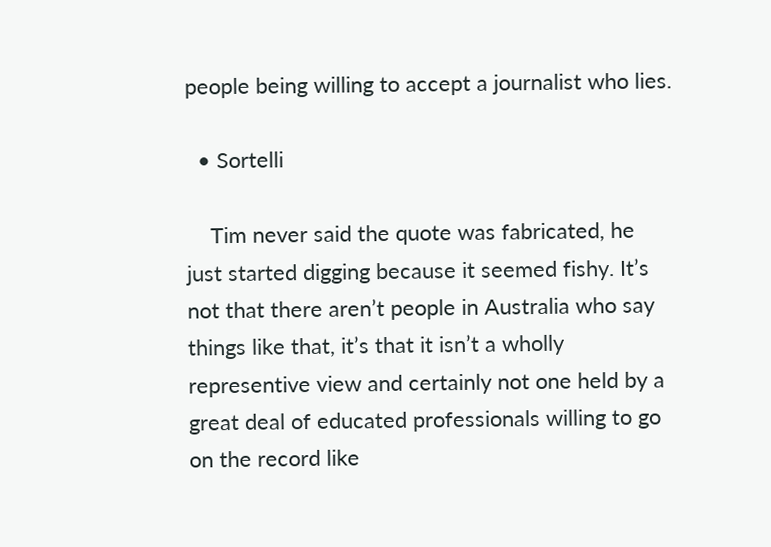people being willing to accept a journalist who lies.

  • Sortelli

    Tim never said the quote was fabricated, he just started digging because it seemed fishy. It’s not that there aren’t people in Australia who say things like that, it’s that it isn’t a wholly representive view and certainly not one held by a great deal of educated professionals willing to go on the record like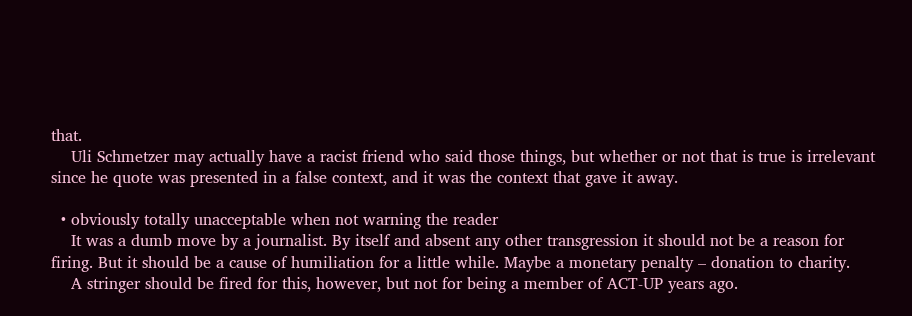that.
    Uli Schmetzer may actually have a racist friend who said those things, but whether or not that is true is irrelevant since he quote was presented in a false context, and it was the context that gave it away.

  • obviously totally unacceptable when not warning the reader
    It was a dumb move by a journalist. By itself and absent any other transgression it should not be a reason for firing. But it should be a cause of humiliation for a little while. Maybe a monetary penalty – donation to charity.
    A stringer should be fired for this, however, but not for being a member of ACT-UP years ago.